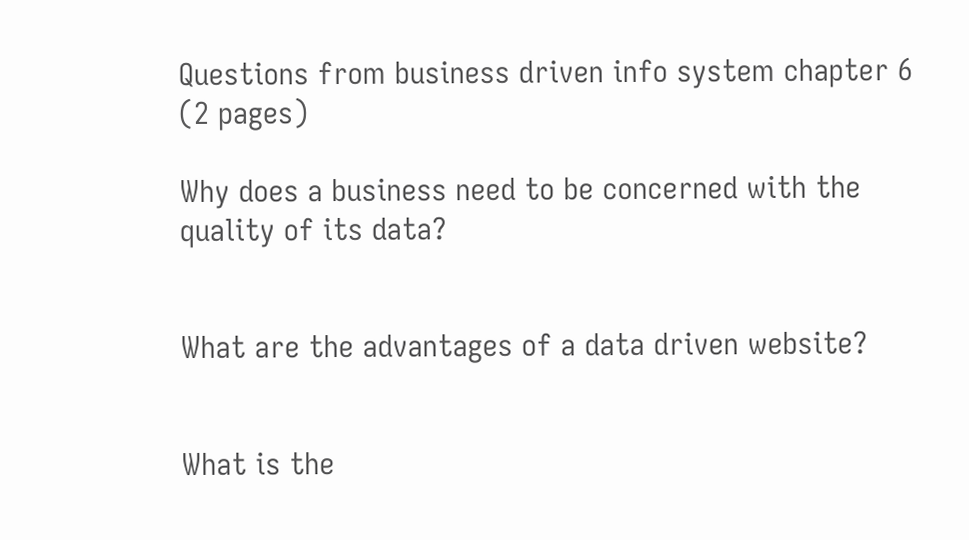Questions from business driven info system chapter 6 (2 pages)

Why does a business need to be concerned with the quality of its data?


What are the advantages of a data driven website?


What is the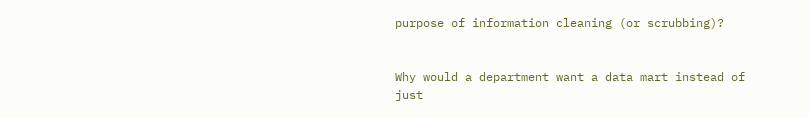purpose of information cleaning (or scrubbing)?


Why would a department want a data mart instead of just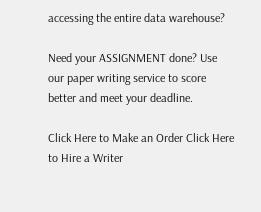accessing the entire data warehouse?

Need your ASSIGNMENT done? Use our paper writing service to score better and meet your deadline.

Click Here to Make an Order Click Here to Hire a Writer